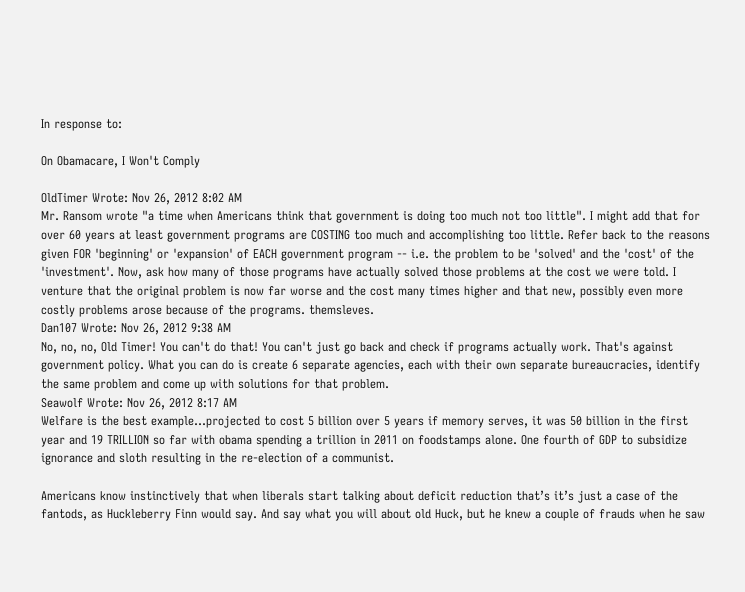In response to:

On Obamacare, I Won't Comply

OldTimer Wrote: Nov 26, 2012 8:02 AM
Mr. Ransom wrote "a time when Americans think that government is doing too much not too little". I might add that for over 60 years at least government programs are COSTING too much and accomplishing too little. Refer back to the reasons given FOR 'beginning' or 'expansion' of EACH government program -- i.e. the problem to be 'solved' and the 'cost' of the 'investment'. Now, ask how many of those programs have actually solved those problems at the cost we were told. I venture that the original problem is now far worse and the cost many times higher and that new, possibly even more costly problems arose because of the programs. themsleves.
Dan107 Wrote: Nov 26, 2012 9:38 AM
No, no, no, Old Timer! You can't do that! You can't just go back and check if programs actually work. That's against government policy. What you can do is create 6 separate agencies, each with their own separate bureaucracies, identify the same problem and come up with solutions for that problem.
Seawolf Wrote: Nov 26, 2012 8:17 AM
Welfare is the best example...projected to cost 5 billion over 5 years if memory serves, it was 50 billion in the first year and 19 TRILLION so far with obama spending a trillion in 2011 on foodstamps alone. One fourth of GDP to subsidize ignorance and sloth resulting in the re-election of a communist.

Americans know instinctively that when liberals start talking about deficit reduction that’s it’s just a case of the fantods, as Huckleberry Finn would say. And say what you will about old Huck, but he knew a couple of frauds when he saw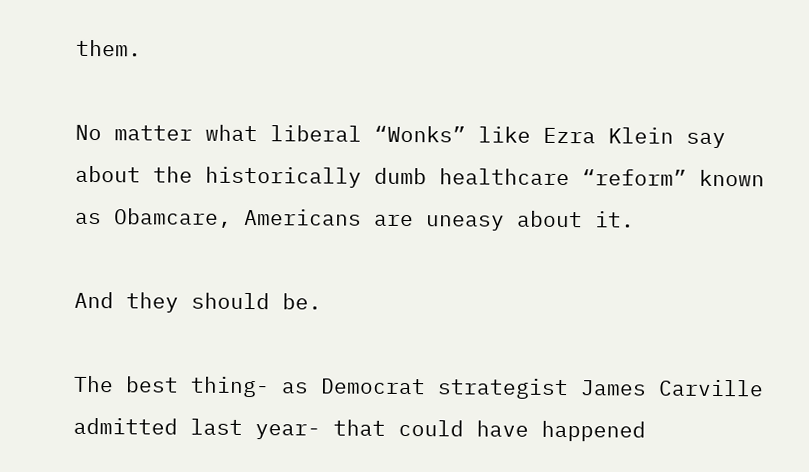them.

No matter what liberal “Wonks” like Ezra Klein say about the historically dumb healthcare “reform” known as Obamcare, Americans are uneasy about it.

And they should be.

The best thing- as Democrat strategist James Carville admitted last year- that could have happened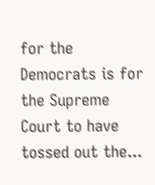for the Democrats is for the Supreme Court to have tossed out the...